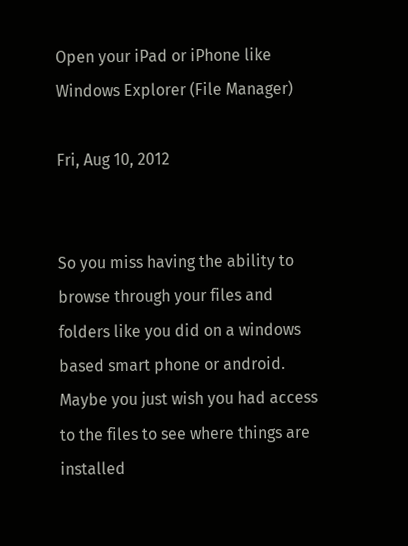Open your iPad or iPhone like Windows Explorer (File Manager)

Fri, Aug 10, 2012


So you miss having the ability to browse through your files and folders like you did on a windows based smart phone or android. Maybe you just wish you had access to the files to see where things are installed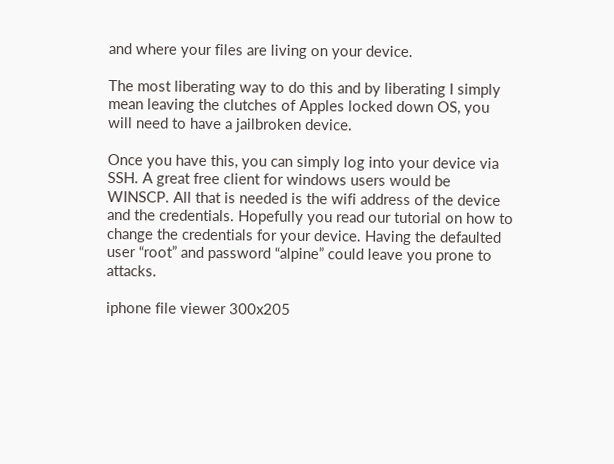and where your files are living on your device.

The most liberating way to do this and by liberating I simply mean leaving the clutches of Apples locked down OS, you will need to have a jailbroken device.

Once you have this, you can simply log into your device via SSH. A great free client for windows users would be WINSCP. All that is needed is the wifi address of the device and the credentials. Hopefully you read our tutorial on how to change the credentials for your device. Having the defaulted user “root” and password “alpine” could leave you prone to attacks.

iphone file viewer 300x205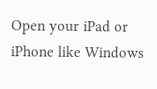Open your iPad or iPhone like Windows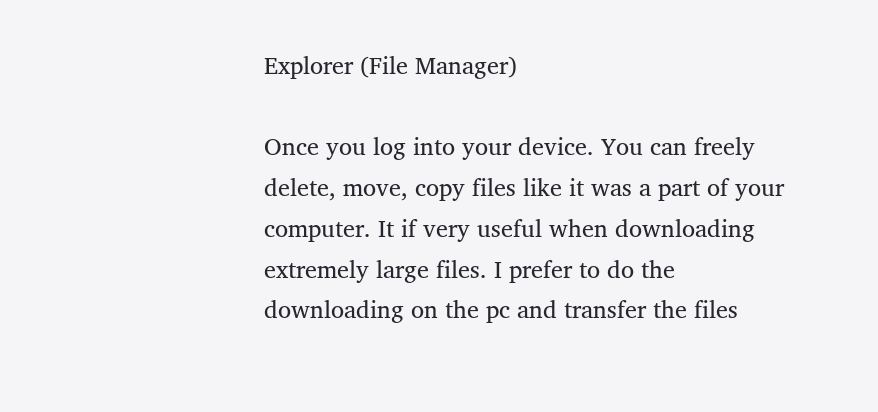Explorer (File Manager)

Once you log into your device. You can freely delete, move, copy files like it was a part of your computer. It if very useful when downloading extremely large files. I prefer to do the downloading on the pc and transfer the files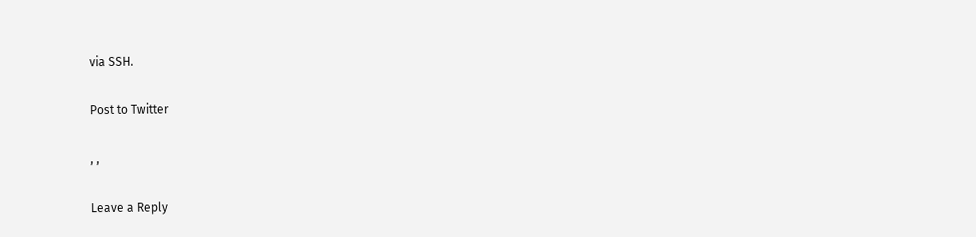via SSH.

Post to Twitter

, ,

Leave a Reply